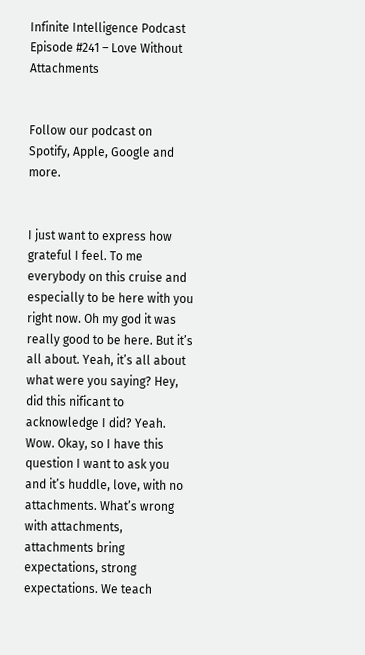Infinite Intelligence Podcast Episode #241 – Love Without Attachments


Follow our podcast on Spotify, Apple, Google and more.


I just want to express how grateful I feel. To me everybody on this cruise and especially to be here with you right now. Oh my god it was really good to be here. But it’s all about. Yeah, it’s all about what were you saying? Hey, did this nificant to acknowledge I did? Yeah. Wow. Okay, so I have this question I want to ask you and it’s huddle, love, with no attachments. What’s wrong with attachments, attachments bring expectations, strong expectations. We teach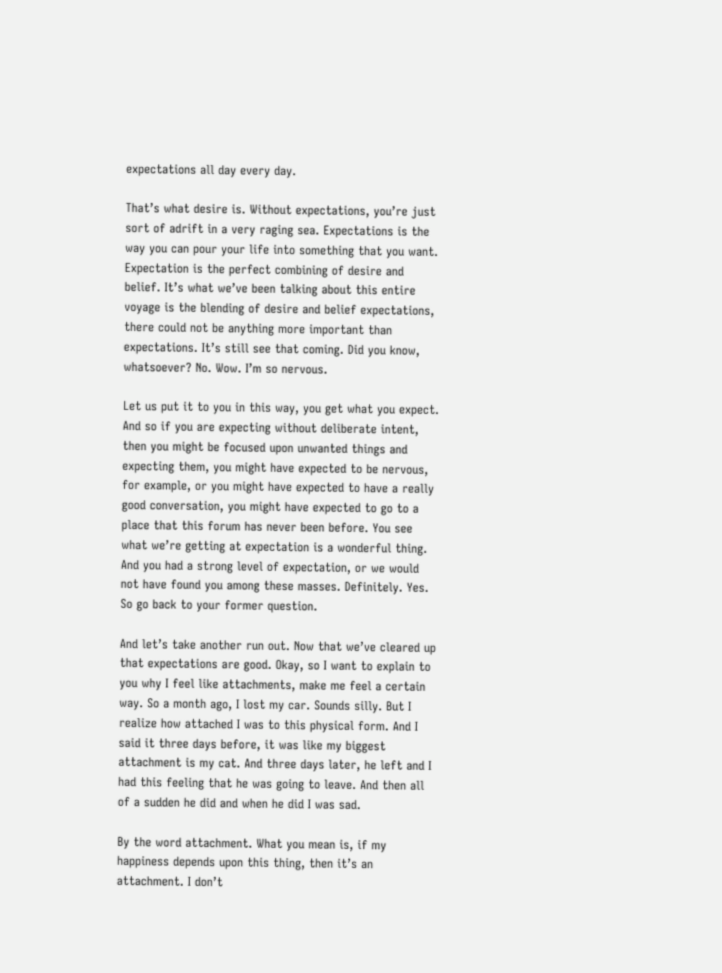expectations all day every day.

That’s what desire is. Without expectations, you’re just sort of adrift in a very raging sea. Expectations is the way you can pour your life into something that you want. Expectation is the perfect combining of desire and belief. It’s what we’ve been talking about this entire voyage is the blending of desire and belief expectations, there could not be anything more important than expectations. It’s still see that coming. Did you know, whatsoever? No. Wow. I’m so nervous.

Let us put it to you in this way, you get what you expect. And so if you are expecting without deliberate intent, then you might be focused upon unwanted things and expecting them, you might have expected to be nervous, for example, or you might have expected to have a really good conversation, you might have expected to go to a place that this forum has never been before. You see what we’re getting at expectation is a wonderful thing. And you had a strong level of expectation, or we would not have found you among these masses. Definitely. Yes. So go back to your former question.

And let’s take another run out. Now that we’ve cleared up that expectations are good. Okay, so I want to explain to you why I feel like attachments, make me feel a certain way. So a month ago, I lost my car. Sounds silly. But I realize how attached I was to this physical form. And I said it three days before, it was like my biggest attachment is my cat. And three days later, he left and I had this feeling that he was going to leave. And then all of a sudden he did and when he did I was sad.

By the word attachment. What you mean is, if my happiness depends upon this thing, then it’s an attachment. I don’t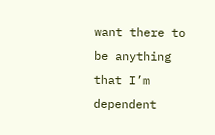want there to be anything that I’m dependent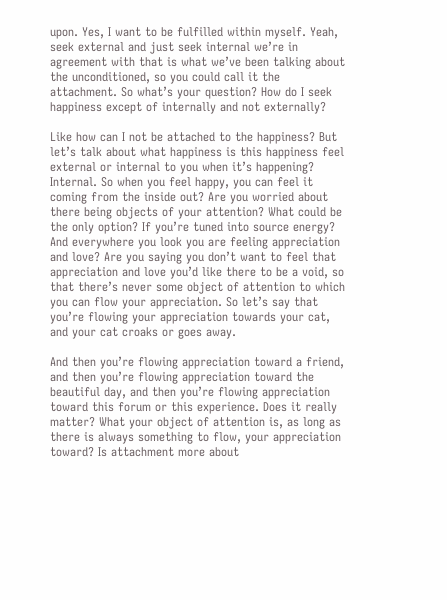upon. Yes, I want to be fulfilled within myself. Yeah, seek external and just seek internal we’re in agreement with that is what we’ve been talking about the unconditioned, so you could call it the attachment. So what’s your question? How do I seek happiness except of internally and not externally?

Like how can I not be attached to the happiness? But let’s talk about what happiness is this happiness feel external or internal to you when it’s happening? Internal. So when you feel happy, you can feel it coming from the inside out? Are you worried about there being objects of your attention? What could be the only option? If you’re tuned into source energy? And everywhere you look you are feeling appreciation and love? Are you saying you don’t want to feel that appreciation and love you’d like there to be a void, so that there’s never some object of attention to which you can flow your appreciation. So let’s say that you’re flowing your appreciation towards your cat, and your cat croaks or goes away.

And then you’re flowing appreciation toward a friend, and then you’re flowing appreciation toward the beautiful day, and then you’re flowing appreciation toward this forum or this experience. Does it really matter? What your object of attention is, as long as there is always something to flow, your appreciation toward? Is attachment more about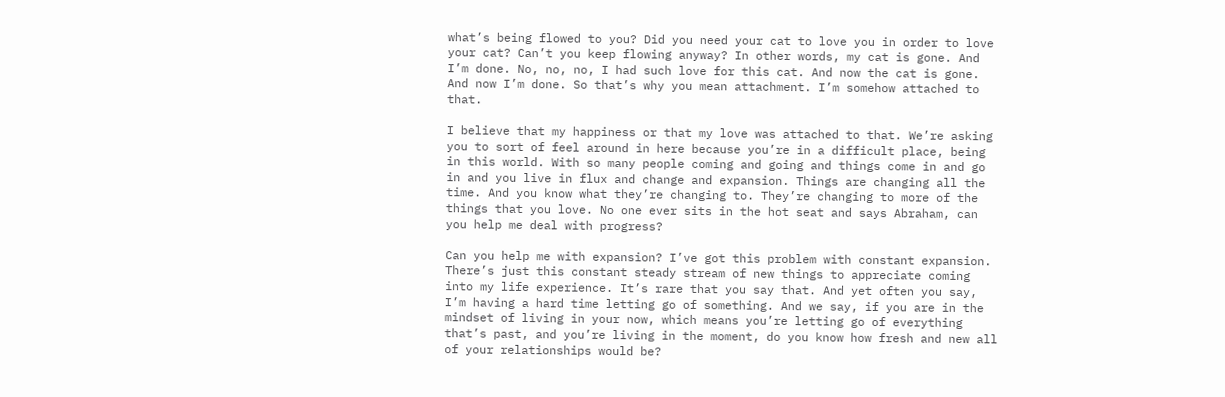what’s being flowed to you? Did you need your cat to love you in order to love your cat? Can’t you keep flowing anyway? In other words, my cat is gone. And I’m done. No, no, no, I had such love for this cat. And now the cat is gone. And now I’m done. So that’s why you mean attachment. I’m somehow attached to that.

I believe that my happiness or that my love was attached to that. We’re asking you to sort of feel around in here because you’re in a difficult place, being in this world. With so many people coming and going and things come in and go in and you live in flux and change and expansion. Things are changing all the time. And you know what they’re changing to. They’re changing to more of the things that you love. No one ever sits in the hot seat and says Abraham, can you help me deal with progress?

Can you help me with expansion? I’ve got this problem with constant expansion. There’s just this constant steady stream of new things to appreciate coming into my life experience. It’s rare that you say that. And yet often you say, I’m having a hard time letting go of something. And we say, if you are in the mindset of living in your now, which means you’re letting go of everything that’s past, and you’re living in the moment, do you know how fresh and new all of your relationships would be?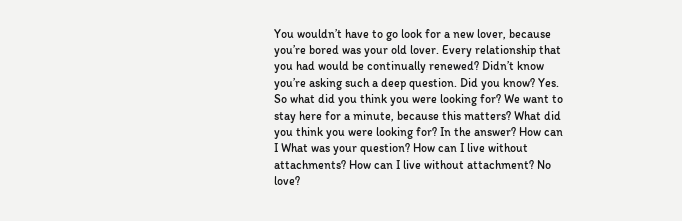You wouldn’t have to go look for a new lover, because you’re bored was your old lover. Every relationship that you had would be continually renewed? Didn’t know you’re asking such a deep question. Did you know? Yes. So what did you think you were looking for? We want to stay here for a minute, because this matters? What did you think you were looking for? In the answer? How can I What was your question? How can I live without attachments? How can I live without attachment? No love?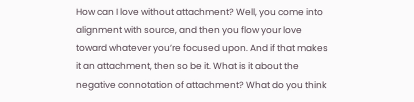How can I love without attachment? Well, you come into alignment with source, and then you flow your love toward whatever you’re focused upon. And if that makes it an attachment, then so be it. What is it about the negative connotation of attachment? What do you think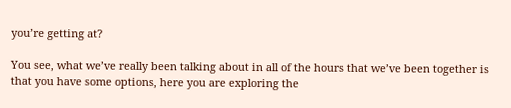you’re getting at?

You see, what we’ve really been talking about in all of the hours that we’ve been together is that you have some options, here you are exploring the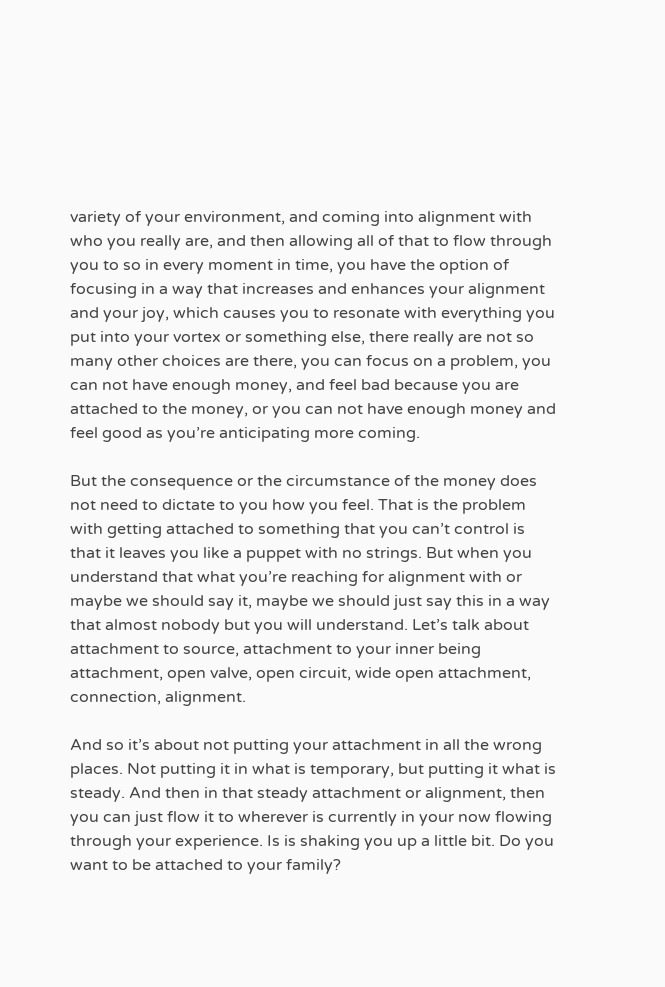variety of your environment, and coming into alignment with who you really are, and then allowing all of that to flow through you to so in every moment in time, you have the option of focusing in a way that increases and enhances your alignment and your joy, which causes you to resonate with everything you put into your vortex or something else, there really are not so many other choices are there, you can focus on a problem, you can not have enough money, and feel bad because you are attached to the money, or you can not have enough money and feel good as you’re anticipating more coming.

But the consequence or the circumstance of the money does not need to dictate to you how you feel. That is the problem with getting attached to something that you can’t control is that it leaves you like a puppet with no strings. But when you understand that what you’re reaching for alignment with or maybe we should say it, maybe we should just say this in a way that almost nobody but you will understand. Let’s talk about attachment to source, attachment to your inner being attachment, open valve, open circuit, wide open attachment, connection, alignment.

And so it’s about not putting your attachment in all the wrong places. Not putting it in what is temporary, but putting it what is steady. And then in that steady attachment or alignment, then you can just flow it to wherever is currently in your now flowing through your experience. Is is shaking you up a little bit. Do you want to be attached to your family?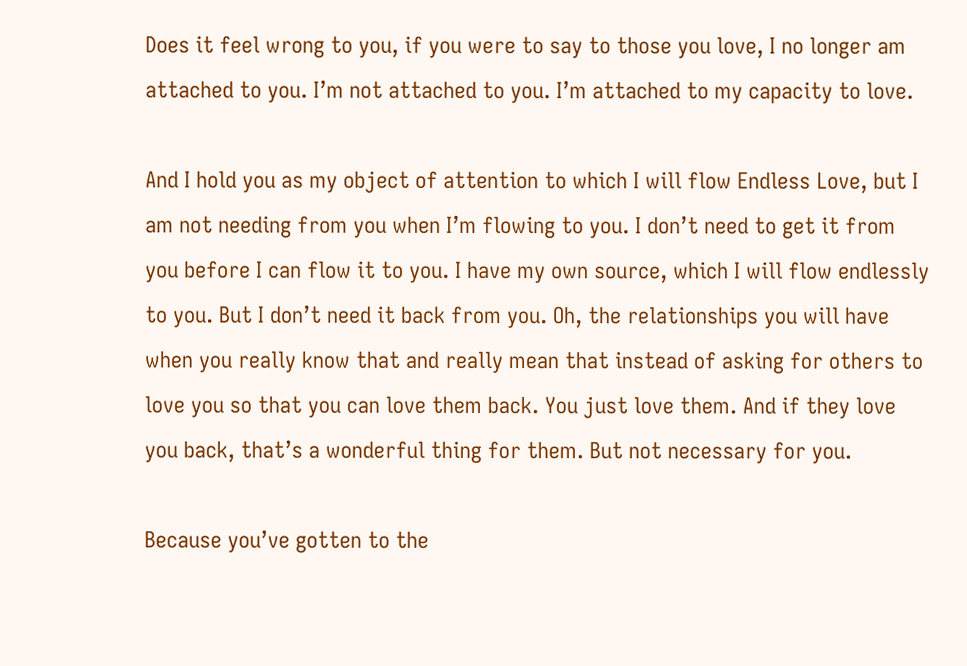Does it feel wrong to you, if you were to say to those you love, I no longer am attached to you. I’m not attached to you. I’m attached to my capacity to love.

And I hold you as my object of attention to which I will flow Endless Love, but I am not needing from you when I’m flowing to you. I don’t need to get it from you before I can flow it to you. I have my own source, which I will flow endlessly to you. But I don’t need it back from you. Oh, the relationships you will have when you really know that and really mean that instead of asking for others to love you so that you can love them back. You just love them. And if they love you back, that’s a wonderful thing for them. But not necessary for you.

Because you’ve gotten to the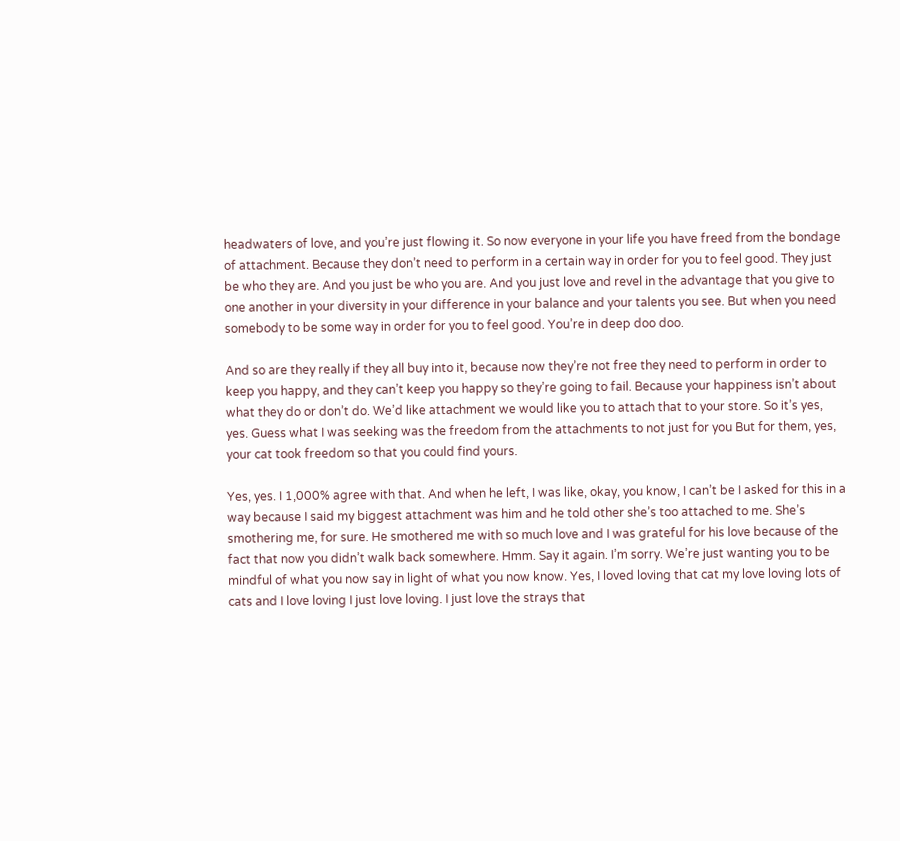headwaters of love, and you’re just flowing it. So now everyone in your life you have freed from the bondage of attachment. Because they don’t need to perform in a certain way in order for you to feel good. They just be who they are. And you just be who you are. And you just love and revel in the advantage that you give to one another in your diversity in your difference in your balance and your talents you see. But when you need somebody to be some way in order for you to feel good. You’re in deep doo doo.

And so are they really if they all buy into it, because now they’re not free they need to perform in order to keep you happy, and they can’t keep you happy so they’re going to fail. Because your happiness isn’t about what they do or don’t do. We’d like attachment we would like you to attach that to your store. So it’s yes, yes. Guess what I was seeking was the freedom from the attachments to not just for you But for them, yes, your cat took freedom so that you could find yours.

Yes, yes. I 1,000% agree with that. And when he left, I was like, okay, you know, I can’t be I asked for this in a way because I said my biggest attachment was him and he told other she’s too attached to me. She’s smothering me, for sure. He smothered me with so much love and I was grateful for his love because of the fact that now you didn’t walk back somewhere. Hmm. Say it again. I’m sorry. We’re just wanting you to be mindful of what you now say in light of what you now know. Yes, I loved loving that cat my love loving lots of cats and I love loving I just love loving. I just love the strays that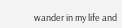wander in my life and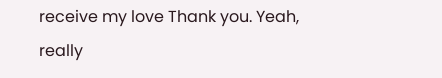receive my love Thank you. Yeah, really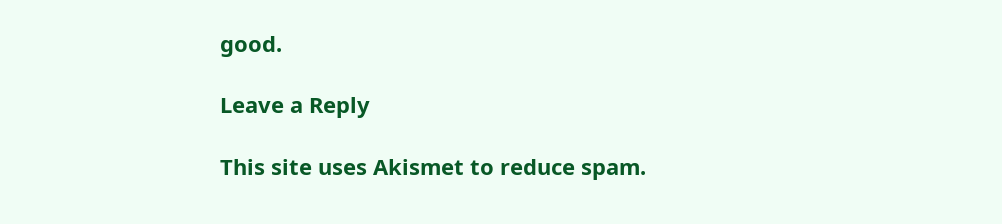good.

Leave a Reply

This site uses Akismet to reduce spam.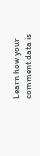Learn how your comment data is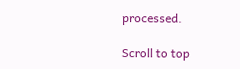processed.

Scroll to top